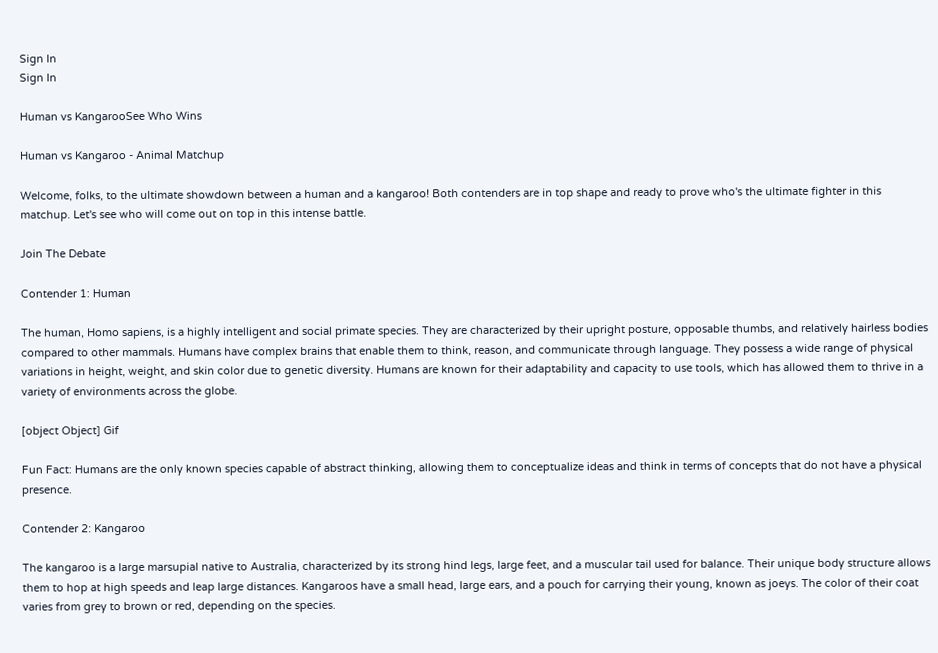Sign In
Sign In

Human vs KangarooSee Who Wins

Human vs Kangaroo - Animal Matchup

Welcome, folks, to the ultimate showdown between a human and a kangaroo! Both contenders are in top shape and ready to prove who's the ultimate fighter in this matchup. Let's see who will come out on top in this intense battle.

Join The Debate

Contender 1: Human

The human, Homo sapiens, is a highly intelligent and social primate species. They are characterized by their upright posture, opposable thumbs, and relatively hairless bodies compared to other mammals. Humans have complex brains that enable them to think, reason, and communicate through language. They possess a wide range of physical variations in height, weight, and skin color due to genetic diversity. Humans are known for their adaptability and capacity to use tools, which has allowed them to thrive in a variety of environments across the globe.

[object Object] Gif

Fun Fact: Humans are the only known species capable of abstract thinking, allowing them to conceptualize ideas and think in terms of concepts that do not have a physical presence.

Contender 2: Kangaroo

The kangaroo is a large marsupial native to Australia, characterized by its strong hind legs, large feet, and a muscular tail used for balance. Their unique body structure allows them to hop at high speeds and leap large distances. Kangaroos have a small head, large ears, and a pouch for carrying their young, known as joeys. The color of their coat varies from grey to brown or red, depending on the species.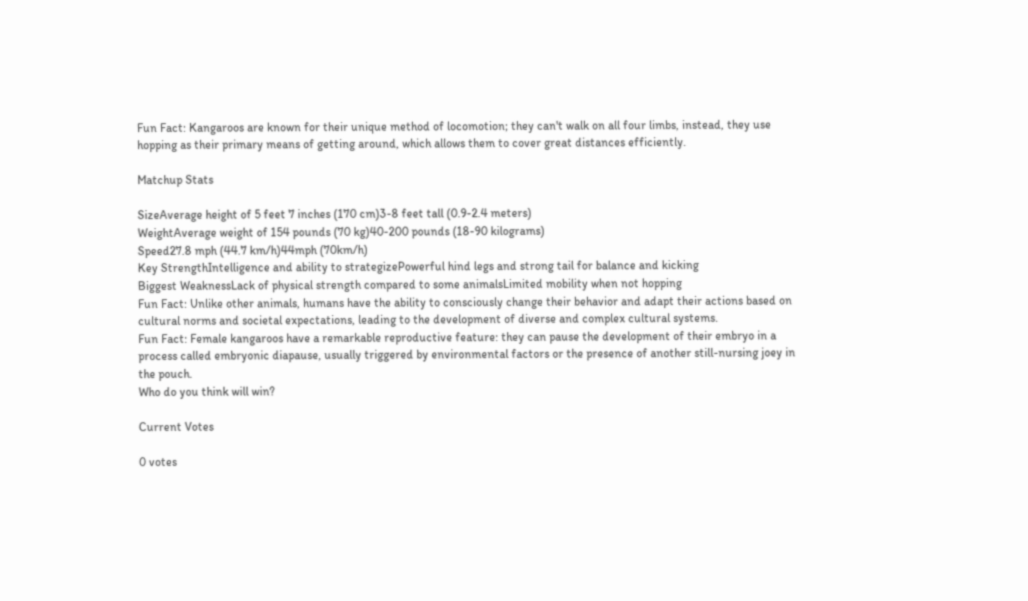Fun Fact: Kangaroos are known for their unique method of locomotion; they can't walk on all four limbs, instead, they use hopping as their primary means of getting around, which allows them to cover great distances efficiently.

Matchup Stats

SizeAverage height of 5 feet 7 inches (170 cm)3-8 feet tall (0.9-2.4 meters)
WeightAverage weight of 154 pounds (70 kg)40-200 pounds (18-90 kilograms)
Speed27.8 mph (44.7 km/h)44mph (70km/h)
Key StrengthIntelligence and ability to strategizePowerful hind legs and strong tail for balance and kicking
Biggest WeaknessLack of physical strength compared to some animalsLimited mobility when not hopping
Fun Fact: Unlike other animals, humans have the ability to consciously change their behavior and adapt their actions based on cultural norms and societal expectations, leading to the development of diverse and complex cultural systems.
Fun Fact: Female kangaroos have a remarkable reproductive feature: they can pause the development of their embryo in a process called embryonic diapause, usually triggered by environmental factors or the presence of another still-nursing joey in the pouch.
Who do you think will win?

Current Votes

0 votes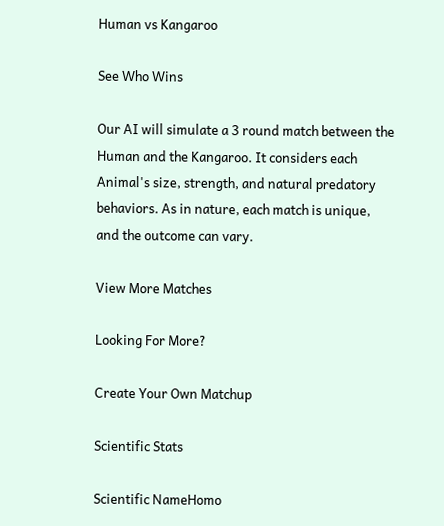Human vs Kangaroo

See Who Wins

Our AI will simulate a 3 round match between the Human and the Kangaroo. It considers each Animal's size, strength, and natural predatory behaviors. As in nature, each match is unique, and the outcome can vary.

View More Matches

Looking For More?

Create Your Own Matchup

Scientific Stats

Scientific NameHomo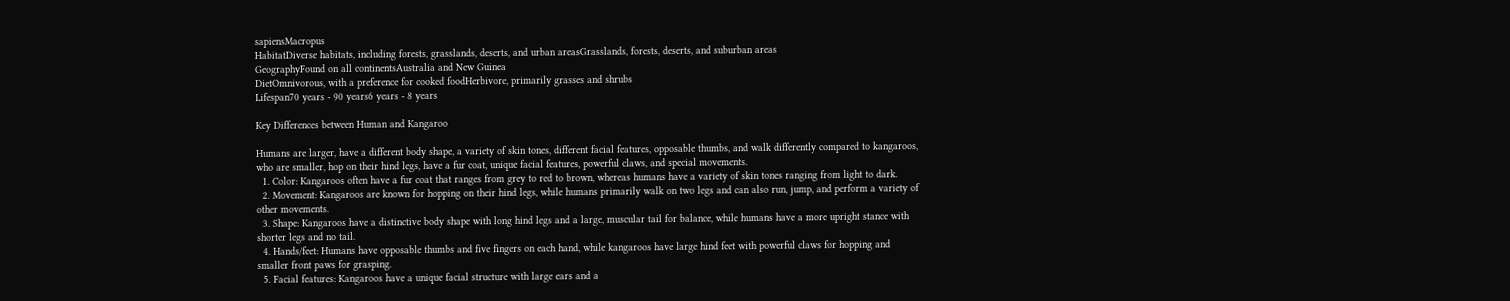sapiensMacropus
HabitatDiverse habitats, including forests, grasslands, deserts, and urban areasGrasslands, forests, deserts, and suburban areas
GeographyFound on all continentsAustralia and New Guinea
DietOmnivorous, with a preference for cooked foodHerbivore, primarily grasses and shrubs
Lifespan70 years - 90 years6 years - 8 years

Key Differences between Human and Kangaroo

Humans are larger, have a different body shape, a variety of skin tones, different facial features, opposable thumbs, and walk differently compared to kangaroos, who are smaller, hop on their hind legs, have a fur coat, unique facial features, powerful claws, and special movements.
  1. Color: Kangaroos often have a fur coat that ranges from grey to red to brown, whereas humans have a variety of skin tones ranging from light to dark.
  2. Movement: Kangaroos are known for hopping on their hind legs, while humans primarily walk on two legs and can also run, jump, and perform a variety of other movements.
  3. Shape: Kangaroos have a distinctive body shape with long hind legs and a large, muscular tail for balance, while humans have a more upright stance with shorter legs and no tail.
  4. Hands/feet: Humans have opposable thumbs and five fingers on each hand, while kangaroos have large hind feet with powerful claws for hopping and smaller front paws for grasping.
  5. Facial features: Kangaroos have a unique facial structure with large ears and a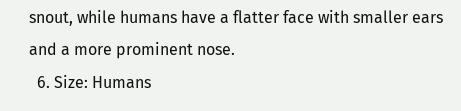snout, while humans have a flatter face with smaller ears and a more prominent nose.
  6. Size: Humans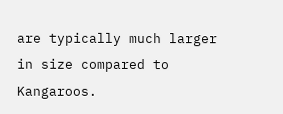are typically much larger in size compared to Kangaroos.